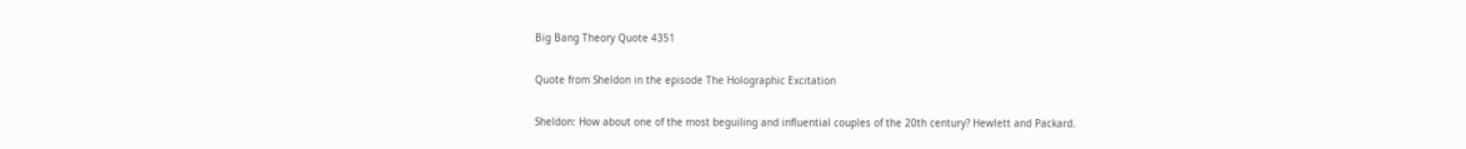Big Bang Theory Quote 4351

Quote from Sheldon in the episode The Holographic Excitation

Sheldon: How about one of the most beguiling and influential couples of the 20th century? Hewlett and Packard.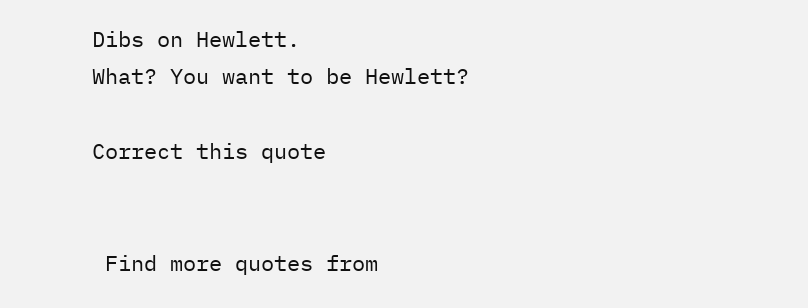Dibs on Hewlett.
What? You want to be Hewlett?

Correct this quote


 Find more quotes from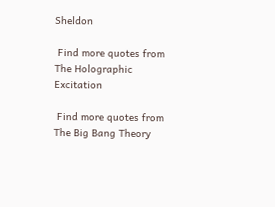Sheldon

 Find more quotes from The Holographic Excitation

 Find more quotes from The Big Bang Theory